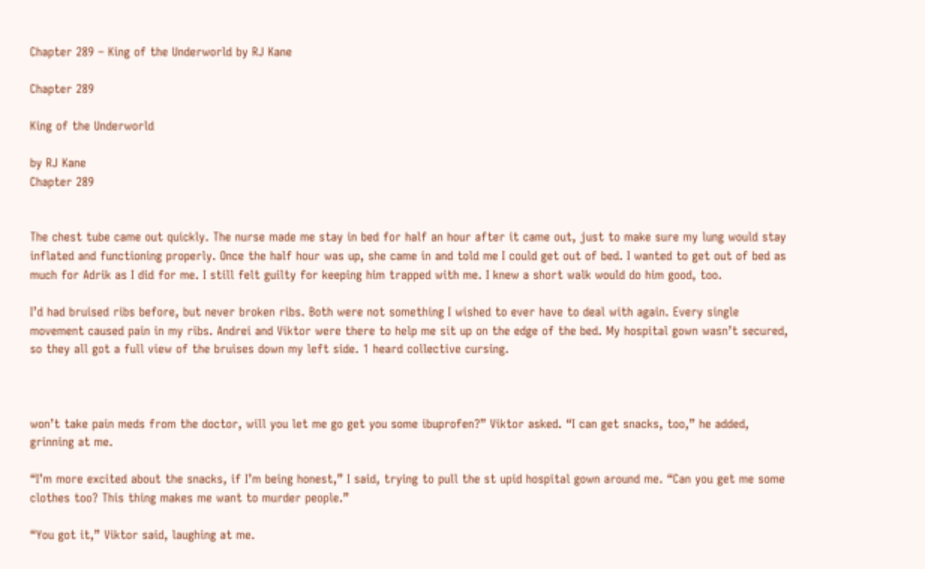Chapter 289 – King of the Underworld by RJ Kane

Chapter 289

King of the Underworld

by RJ Kane
Chapter 289


The chest tube came out quickly. The nurse made me stay in bed for half an hour after it came out, just to make sure my lung would stay inflated and functioning properly. Once the half hour was up, she came in and told me I could get out of bed. I wanted to get out of bed as much for Adrik as I did for me. I still felt guilty for keeping him trapped with me. I knew a short walk would do him good, too.

I’d had bruised ribs before, but never broken ribs. Both were not something I wished to ever have to deal with again. Every single movement caused pain in my ribs. Andrei and Viktor were there to help me sit up on the edge of the bed. My hospital gown wasn’t secured, so they all got a full view of the bruises down my left side. 1 heard collective cursing.



won’t take pain meds from the doctor, will you let me go get you some ibuprofen?” Viktor asked. “I can get snacks, too,” he added, grinning at me.

“I’m more excited about the snacks, if I’m being honest,” I said, trying to pull the st upid hospital gown around me. “Can you get me some clothes too? This thing makes me want to murder people.”

“You got it,” Viktor said, laughing at me.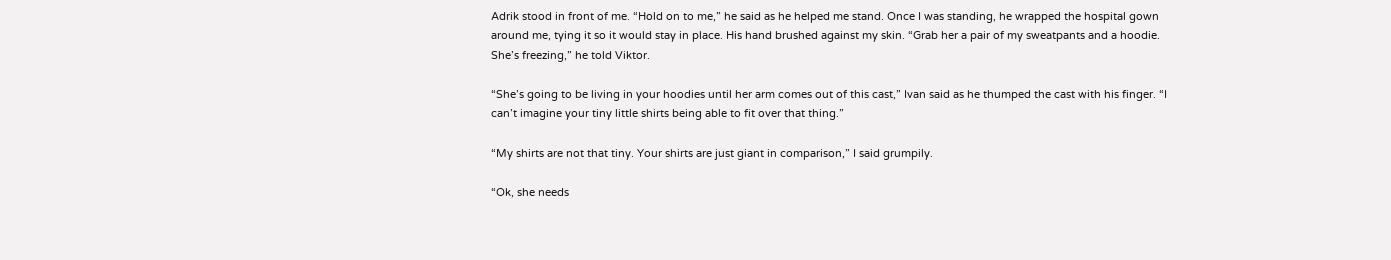Adrik stood in front of me. “Hold on to me,” he said as he helped me stand. Once I was standing, he wrapped the hospital gown around me, tying it so it would stay in place. His hand brushed against my skin. “Grab her a pair of my sweatpants and a hoodie. She’s freezing,” he told Viktor.

“She’s going to be living in your hoodies until her arm comes out of this cast,” Ivan said as he thumped the cast with his finger. “I can’t imagine your tiny little shirts being able to fit over that thing.”

“My shirts are not that tiny. Your shirts are just giant in comparison,” I said grumpily.

“Ok, she needs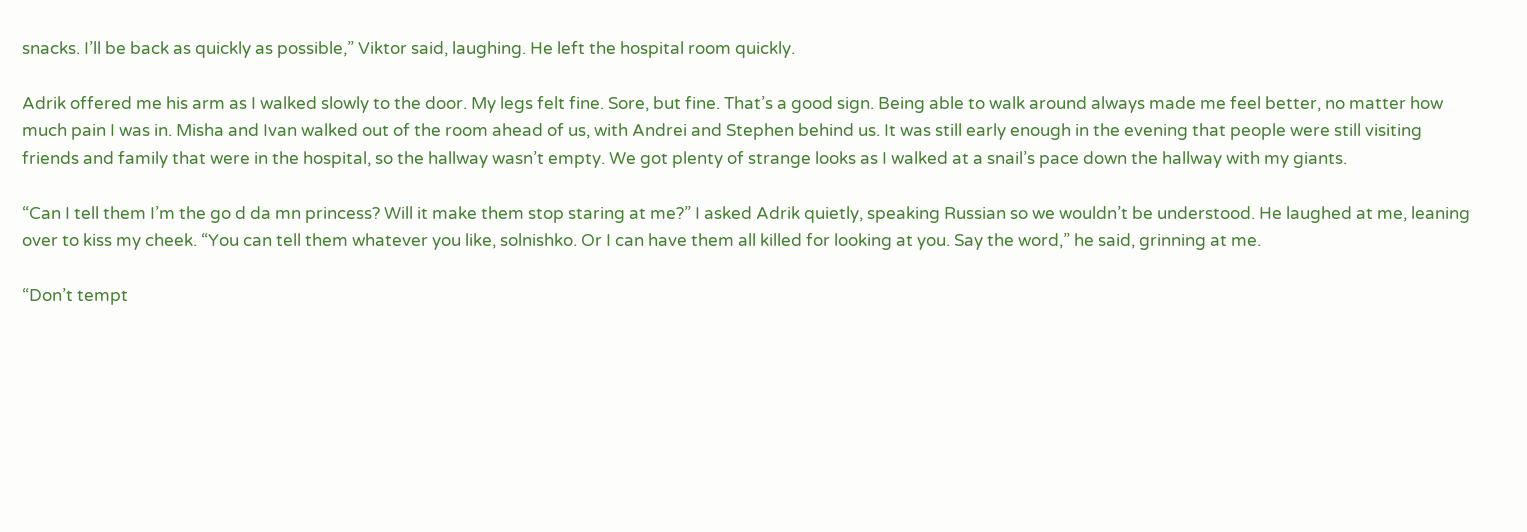snacks. I’ll be back as quickly as possible,” Viktor said, laughing. He left the hospital room quickly.

Adrik offered me his arm as I walked slowly to the door. My legs felt fine. Sore, but fine. That’s a good sign. Being able to walk around always made me feel better, no matter how much pain I was in. Misha and Ivan walked out of the room ahead of us, with Andrei and Stephen behind us. It was still early enough in the evening that people were still visiting friends and family that were in the hospital, so the hallway wasn’t empty. We got plenty of strange looks as I walked at a snail’s pace down the hallway with my giants.

“Can I tell them I’m the go d da mn princess? Will it make them stop staring at me?” I asked Adrik quietly, speaking Russian so we wouldn’t be understood. He laughed at me, leaning over to kiss my cheek. “You can tell them whatever you like, solnishko. Or I can have them all killed for looking at you. Say the word,” he said, grinning at me.

“Don’t tempt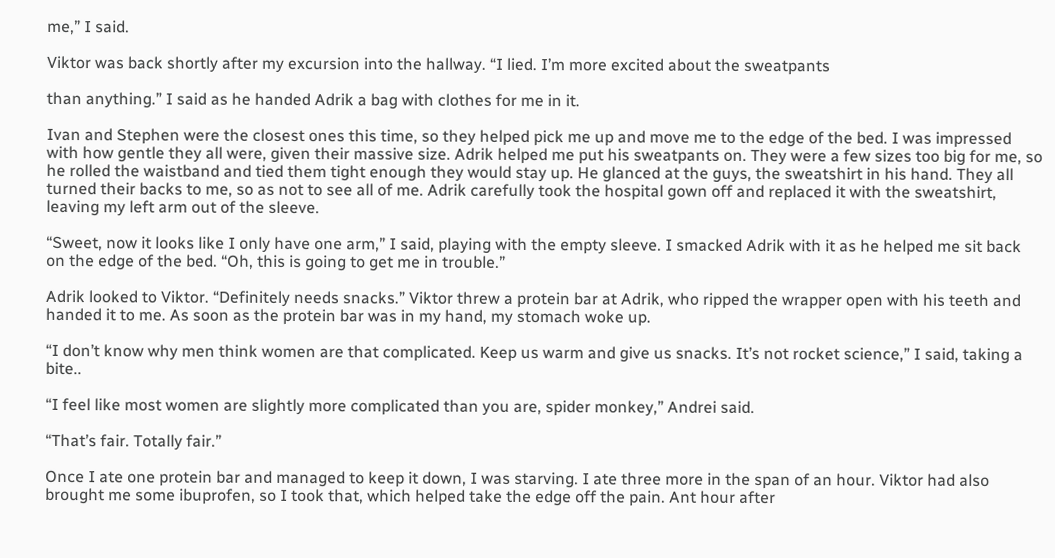me,” I said.

Viktor was back shortly after my excursion into the hallway. “I lied. I’m more excited about the sweatpants

than anything.” I said as he handed Adrik a bag with clothes for me in it.

Ivan and Stephen were the closest ones this time, so they helped pick me up and move me to the edge of the bed. I was impressed with how gentle they all were, given their massive size. Adrik helped me put his sweatpants on. They were a few sizes too big for me, so he rolled the waistband and tied them tight enough they would stay up. He glanced at the guys, the sweatshirt in his hand. They all turned their backs to me, so as not to see all of me. Adrik carefully took the hospital gown off and replaced it with the sweatshirt, leaving my left arm out of the sleeve.

“Sweet, now it looks like I only have one arm,” I said, playing with the empty sleeve. I smacked Adrik with it as he helped me sit back on the edge of the bed. “Oh, this is going to get me in trouble.”

Adrik looked to Viktor. “Definitely needs snacks.” Viktor threw a protein bar at Adrik, who ripped the wrapper open with his teeth and handed it to me. As soon as the protein bar was in my hand, my stomach woke up.

“I don’t know why men think women are that complicated. Keep us warm and give us snacks. It’s not rocket science,” I said, taking a bite..

“I feel like most women are slightly more complicated than you are, spider monkey,” Andrei said.

“That’s fair. Totally fair.”

Once I ate one protein bar and managed to keep it down, I was starving. I ate three more in the span of an hour. Viktor had also brought me some ibuprofen, so I took that, which helped take the edge off the pain. Ant hour after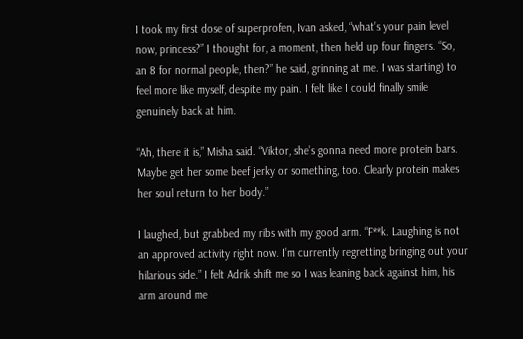I took my first dose of superprofen, Ivan asked, “what’s your pain level now, princess?” I thought for, a moment, then held up four fingers. “So, an 8 for normal people, then?” he said, grinning at me. I was starting) to feel more like myself, despite my pain. I felt like I could finally smile genuinely back at him.

“Ah, there it is,” Misha said. “Viktor, she’s gonna need more protein bars. Maybe get her some beef jerky or something, too. Clearly protein makes her soul return to her body.”

I laughed, but grabbed my ribs with my good arm. “F**k. Laughing is not an approved activity right now. I’m currently regretting bringing out your hilarious side.” I felt Adrik shift me so I was leaning back against him, his arm around me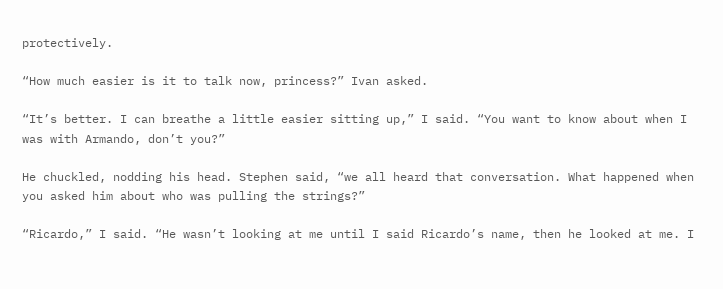protectively.

“How much easier is it to talk now, princess?” Ivan asked.

“It’s better. I can breathe a little easier sitting up,” I said. “You want to know about when I was with Armando, don’t you?”

He chuckled, nodding his head. Stephen said, “we all heard that conversation. What happened when you asked him about who was pulling the strings?”

“Ricardo,” I said. “He wasn’t looking at me until I said Ricardo’s name, then he looked at me. I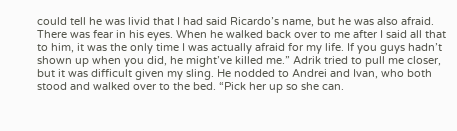could tell he was livid that I had said Ricardo’s name, but he was also afraid. There was fear in his eyes. When he walked back over to me after I said all that to him, it was the only time I was actually afraid for my life. If you guys hadn’t shown up when you did, he might’ve killed me.” Adrik tried to pull me closer, but it was difficult given my sling. He nodded to Andrei and Ivan, who both stood and walked over to the bed. “Pick her up so she can.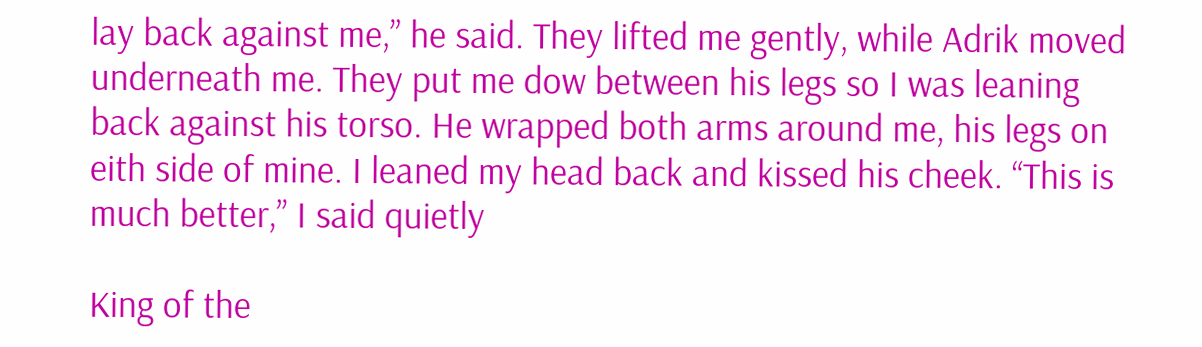lay back against me,” he said. They lifted me gently, while Adrik moved underneath me. They put me dow between his legs so I was leaning back against his torso. He wrapped both arms around me, his legs on eith side of mine. I leaned my head back and kissed his cheek. “This is much better,” I said quietly

King of the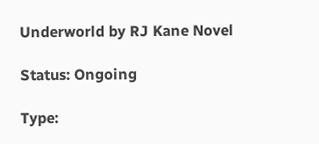Underworld by RJ Kane Novel

Status: Ongoing

Type: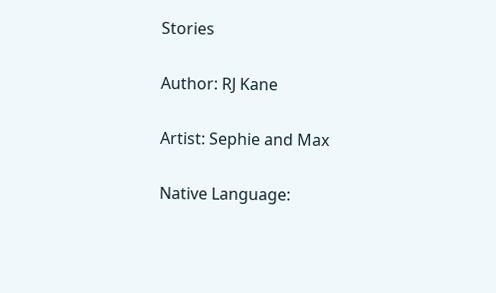Stories

Author: RJ Kane

Artist: Sephie and Max

Native Language: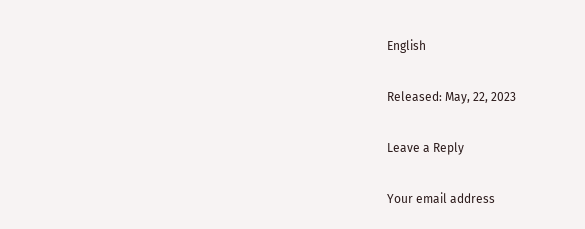English

Released: May, 22, 2023

Leave a Reply

Your email address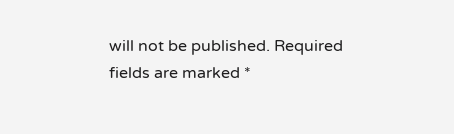will not be published. Required fields are marked *